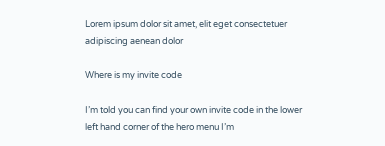Lorem ipsum dolor sit amet, elit eget consectetuer adipiscing aenean dolor

Where is my invite code

I’m told you can find your own invite code in the lower left hand corner of the hero menu I’m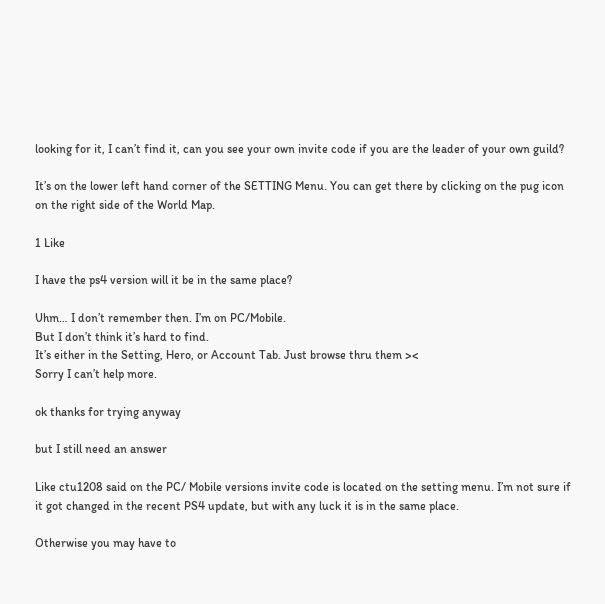looking for it, I can’t find it, can you see your own invite code if you are the leader of your own guild?

It’s on the lower left hand corner of the SETTING Menu. You can get there by clicking on the pug icon on the right side of the World Map.

1 Like

I have the ps4 version will it be in the same place?

Uhm… I don’t remember then. I’m on PC/Mobile.
But I don’t think it’s hard to find.
It’s either in the Setting, Hero, or Account Tab. Just browse thru them ><
Sorry I can’t help more.

ok thanks for trying anyway

but I still need an answer

Like ctu1208 said on the PC/ Mobile versions invite code is located on the setting menu. I’m not sure if it got changed in the recent PS4 update, but with any luck it is in the same place.

Otherwise you may have to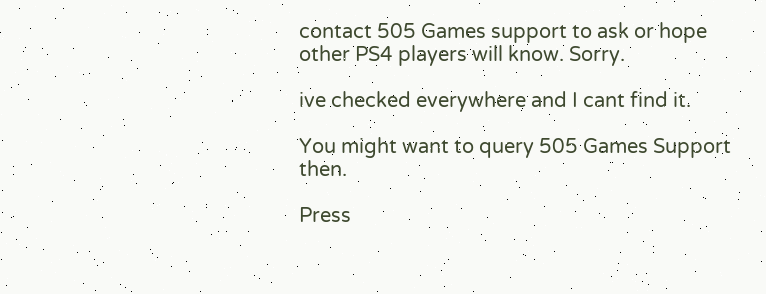contact 505 Games support to ask or hope other PS4 players will know. Sorry.

ive checked everywhere and I cant find it.

You might want to query 505 Games Support then.

Press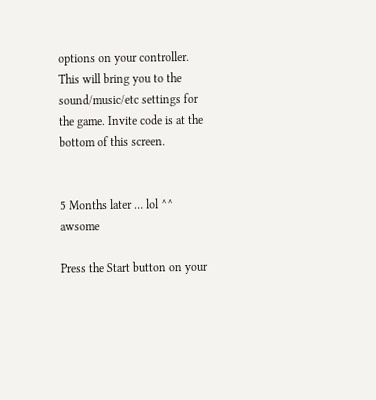options on your controller. This will bring you to the sound/music/etc settings for the game. Invite code is at the bottom of this screen.


5 Months later … lol ^^ awsome

Press the Start button on your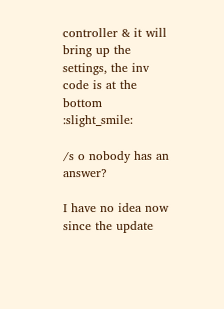controller & it will bring up the settings, the inv code is at the bottom :slight_smile:

/s o nobody has an answer?

I have no idea now since the update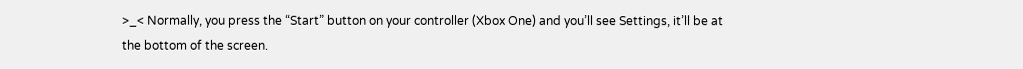>_< Normally, you press the “Start” button on your controller (Xbox One) and you’ll see Settings, it’ll be at the bottom of the screen.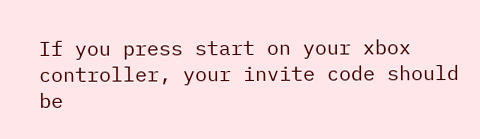If you press start on your xbox controller, your invite code should be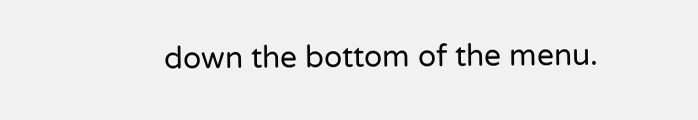down the bottom of the menu.